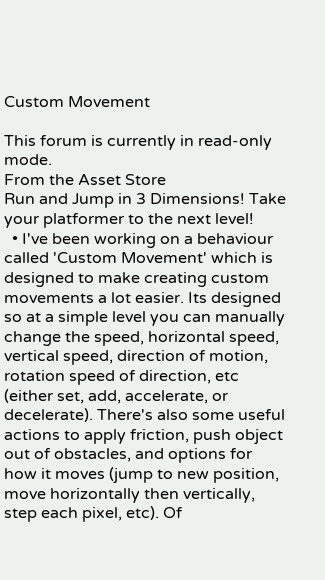Custom Movement

This forum is currently in read-only mode.
From the Asset Store
Run and Jump in 3 Dimensions! Take your platformer to the next level!
  • I've been working on a behaviour called 'Custom Movement' which is designed to make creating custom movements a lot easier. Its designed so at a simple level you can manually change the speed, horizontal speed, vertical speed, direction of motion, rotation speed of direction, etc (either set, add, accelerate, or decelerate). There's also some useful actions to apply friction, push object out of obstacles, and options for how it moves (jump to new position, move horizontally then vertically, step each pixel, etc). Of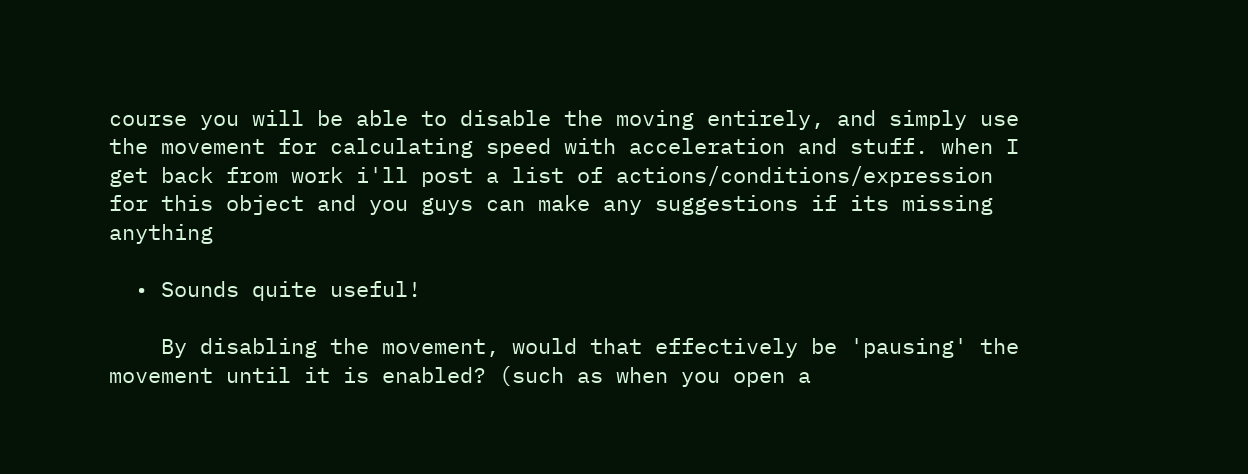course you will be able to disable the moving entirely, and simply use the movement for calculating speed with acceleration and stuff. when I get back from work i'll post a list of actions/conditions/expression for this object and you guys can make any suggestions if its missing anything

  • Sounds quite useful!

    By disabling the movement, would that effectively be 'pausing' the movement until it is enabled? (such as when you open a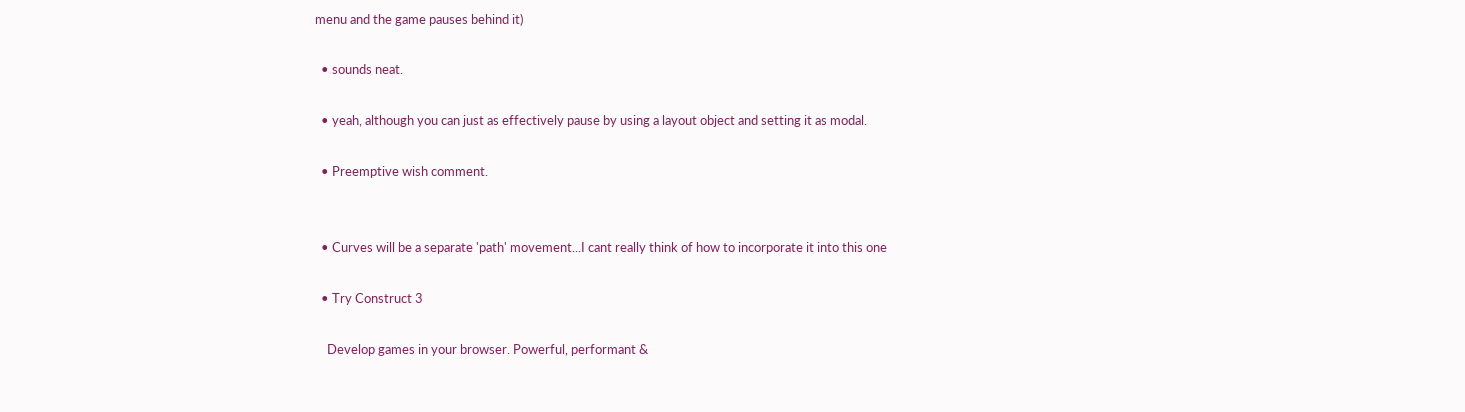menu and the game pauses behind it)

  • sounds neat.

  • yeah, although you can just as effectively pause by using a layout object and setting it as modal.

  • Preemptive wish comment.


  • Curves will be a separate 'path' movement...I cant really think of how to incorporate it into this one

  • Try Construct 3

    Develop games in your browser. Powerful, performant &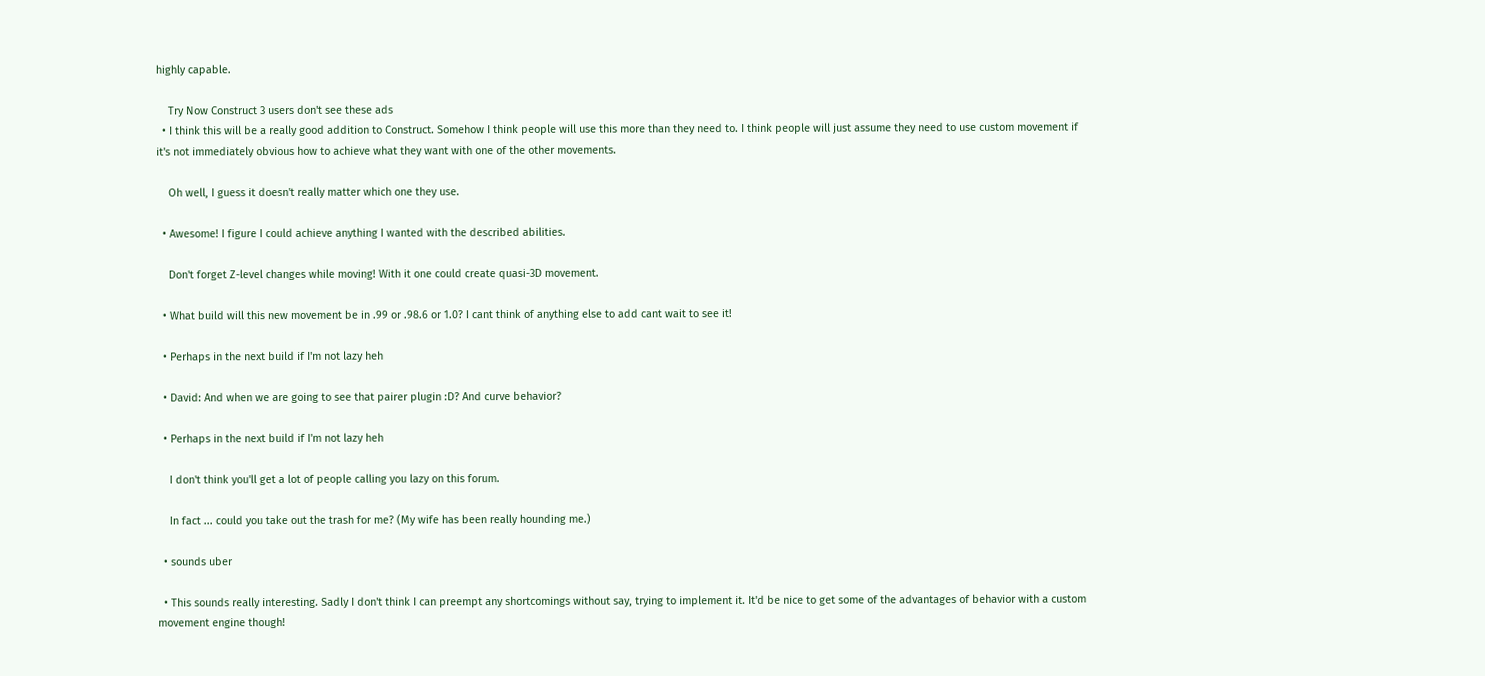highly capable.

    Try Now Construct 3 users don't see these ads
  • I think this will be a really good addition to Construct. Somehow I think people will use this more than they need to. I think people will just assume they need to use custom movement if it's not immediately obvious how to achieve what they want with one of the other movements.

    Oh well, I guess it doesn't really matter which one they use.

  • Awesome! I figure I could achieve anything I wanted with the described abilities.

    Don't forget Z-level changes while moving! With it one could create quasi-3D movement.

  • What build will this new movement be in .99 or .98.6 or 1.0? I cant think of anything else to add cant wait to see it!

  • Perhaps in the next build if I'm not lazy heh

  • David: And when we are going to see that pairer plugin :D? And curve behavior?

  • Perhaps in the next build if I'm not lazy heh

    I don't think you'll get a lot of people calling you lazy on this forum.

    In fact ... could you take out the trash for me? (My wife has been really hounding me.)

  • sounds uber

  • This sounds really interesting. Sadly I don't think I can preempt any shortcomings without say, trying to implement it. It'd be nice to get some of the advantages of behavior with a custom movement engine though!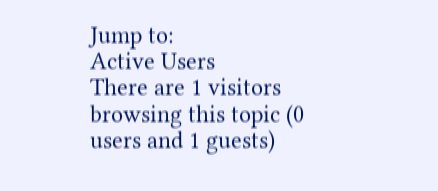Jump to:
Active Users
There are 1 visitors browsing this topic (0 users and 1 guests)